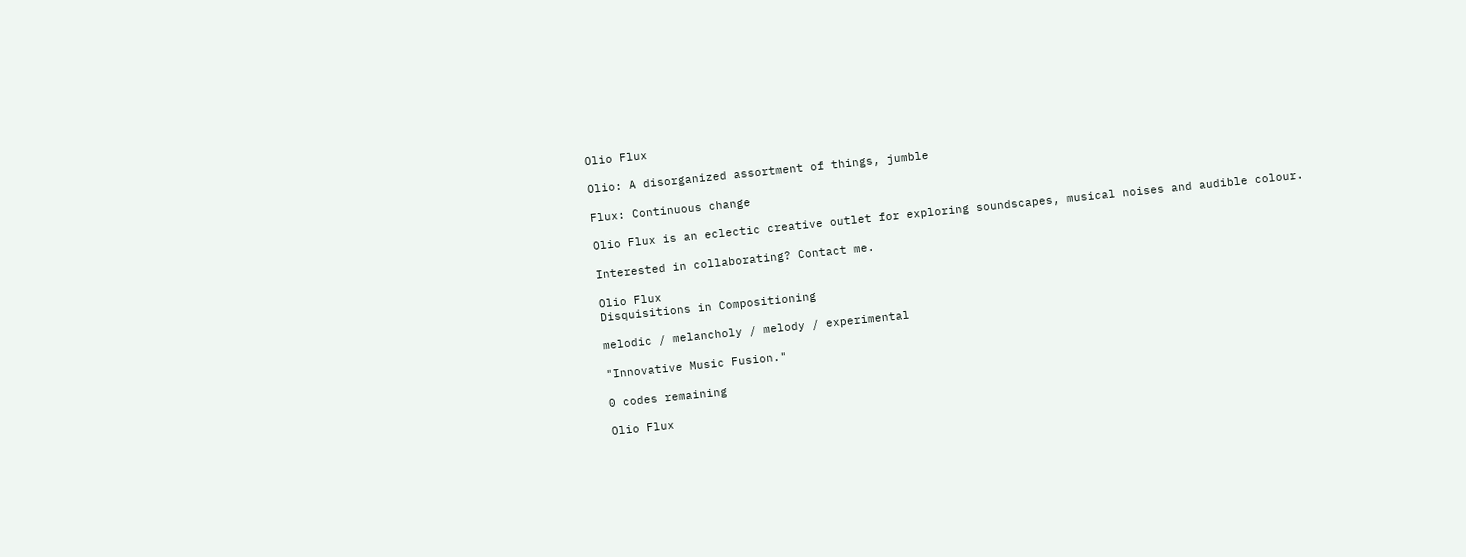Olio Flux

Olio: A disorganized assortment of things, jumble

Flux: Continuous change

Olio Flux is an eclectic creative outlet for exploring soundscapes, musical noises and audible colour.

Interested in collaborating? Contact me.

Olio Flux
Disquisitions in Compositioning

melodic / melancholy / melody / experimental

"Innovative Music Fusion."

0 codes remaining

Olio Flux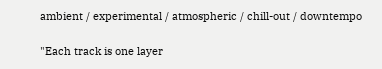ambient / experimental / atmospheric / chill-out / downtempo

"Each track is one layer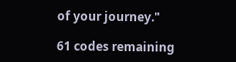of your journey."

61 codes remaining